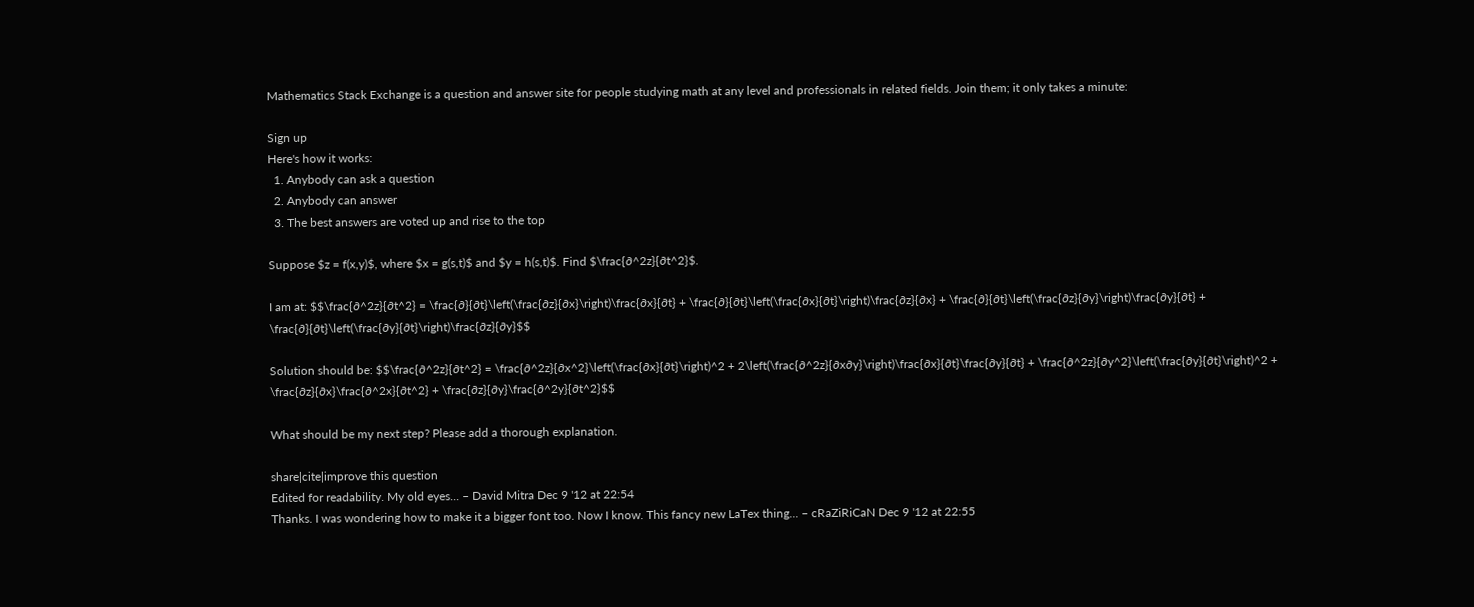Mathematics Stack Exchange is a question and answer site for people studying math at any level and professionals in related fields. Join them; it only takes a minute:

Sign up
Here's how it works:
  1. Anybody can ask a question
  2. Anybody can answer
  3. The best answers are voted up and rise to the top

Suppose $z = f(x,y)$, where $x = g(s,t)$ and $y = h(s,t)$. Find $\frac{∂^2z}{∂t^2}$.

I am at: $$\frac{∂^2z}{∂t^2} = \frac{∂}{∂t}\left(\frac{∂z}{∂x}\right)\frac{∂x}{∂t} + \frac{∂}{∂t}\left(\frac{∂x}{∂t}\right)\frac{∂z}{∂x} + \frac{∂}{∂t}\left(\frac{∂z}{∂y}\right)\frac{∂y}{∂t} + \frac{∂}{∂t}\left(\frac{∂y}{∂t}\right)\frac{∂z}{∂y}$$

Solution should be: $$\frac{∂^2z}{∂t^2} = \frac{∂^2z}{∂x^2}\left(\frac{∂x}{∂t}\right)^2 + 2\left(\frac{∂^2z}{∂x∂y}\right)\frac{∂x}{∂t}\frac{∂y}{∂t} + \frac{∂^2z}{∂y^2}\left(\frac{∂y}{∂t}\right)^2 + \frac{∂z}{∂x}\frac{∂^2x}{∂t^2} + \frac{∂z}{∂y}\frac{∂^2y}{∂t^2}$$

What should be my next step? Please add a thorough explanation.

share|cite|improve this question
Edited for readability. My old eyes... – David Mitra Dec 9 '12 at 22:54
Thanks. I was wondering how to make it a bigger font too. Now I know. This fancy new LaTex thing... – cRaZiRiCaN Dec 9 '12 at 22:55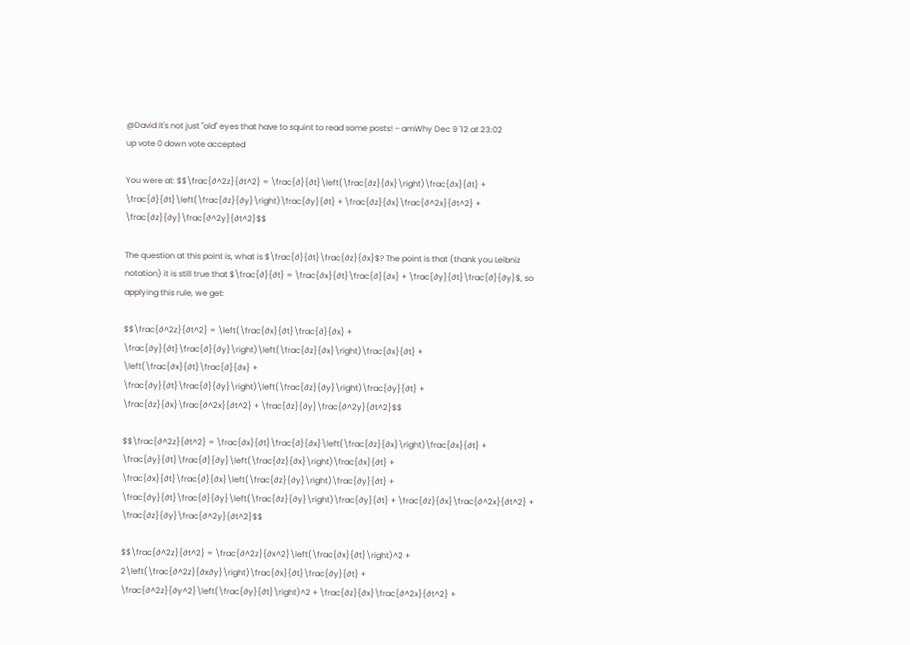@David It's not just "old" eyes that have to squint to read some posts! – amWhy Dec 9 '12 at 23:02
up vote 0 down vote accepted

You were at: $$\frac{∂^2z}{∂t^2} = \frac{∂}{∂t}\left(\frac{∂z}{∂x}\right)\frac{∂x}{∂t} + \frac{∂}{∂t}\left(\frac{∂z}{∂y}\right)\frac{∂y}{∂t} + \frac{∂z}{∂x}\frac{∂^2x}{∂t^2} + \frac{∂z}{∂y}\frac{∂^2y}{∂t^2}$$

The question at this point is, what is $\frac{∂}{∂t}\frac{∂z}{∂x}$? The point is that (thank you Leibniz notation) it is still true that $\frac{∂}{∂t} = \frac{∂x}{∂t}\frac{∂}{∂x} + \frac{∂y}{∂t}\frac{∂}{∂y}$, so applying this rule, we get:

$$\frac{∂^2z}{∂t^2} = \left(\frac{∂x}{∂t}\frac{∂}{∂x} + \frac{∂y}{∂t}\frac{∂}{∂y}\right)\left(\frac{∂z}{∂x}\right)\frac{∂x}{∂t} + \left(\frac{∂x}{∂t}\frac{∂}{∂x} + \frac{∂y}{∂t}\frac{∂}{∂y}\right)\left(\frac{∂z}{∂y}\right)\frac{∂y}{∂t} + \frac{∂z}{∂x}\frac{∂^2x}{∂t^2} + \frac{∂z}{∂y}\frac{∂^2y}{∂t^2}$$

$$\frac{∂^2z}{∂t^2} = \frac{∂x}{∂t}\frac{∂}{∂x}\left(\frac{∂z}{∂x}\right)\frac{∂x}{∂t} + \frac{∂y}{∂t}\frac{∂}{∂y}\left(\frac{∂z}{∂x}\right)\frac{∂x}{∂t} + \frac{∂x}{∂t}\frac{∂}{∂x}\left(\frac{∂z}{∂y}\right)\frac{∂y}{∂t} + \frac{∂y}{∂t}\frac{∂}{∂y}\left(\frac{∂z}{∂y}\right)\frac{∂y}{∂t} + \frac{∂z}{∂x}\frac{∂^2x}{∂t^2} + \frac{∂z}{∂y}\frac{∂^2y}{∂t^2}$$

$$\frac{∂^2z}{∂t^2} = \frac{∂^2z}{∂x^2}\left(\frac{∂x}{∂t}\right)^2 + 2\left(\frac{∂^2z}{∂x∂y}\right)\frac{∂x}{∂t}\frac{∂y}{∂t} + \frac{∂^2z}{∂y^2}\left(\frac{∂y}{∂t}\right)^2 + \frac{∂z}{∂x}\frac{∂^2x}{∂t^2} +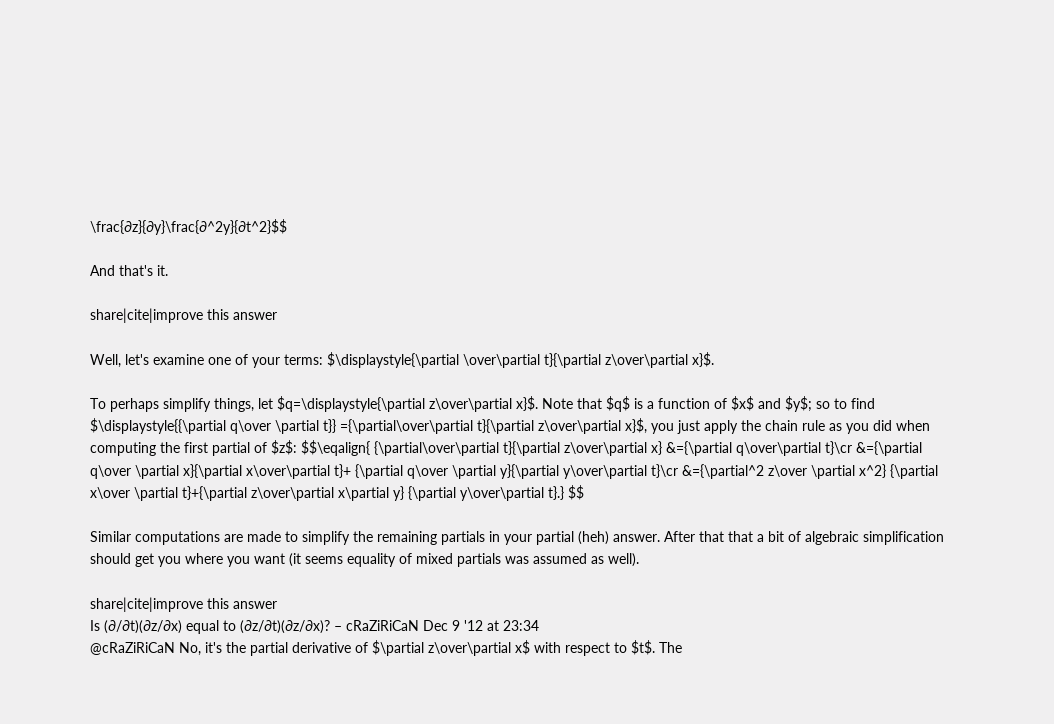\frac{∂z}{∂y}\frac{∂^2y}{∂t^2}$$

And that's it.

share|cite|improve this answer

Well, let's examine one of your terms: $\displaystyle{\partial \over\partial t}{\partial z\over\partial x}$.

To perhaps simplify things, let $q=\displaystyle{\partial z\over\partial x}$. Note that $q$ is a function of $x$ and $y$; so to find $\displaystyle{{\partial q\over \partial t}} ={\partial\over\partial t}{\partial z\over\partial x}$, you just apply the chain rule as you did when computing the first partial of $z$: $$\eqalign{ {\partial\over\partial t}{\partial z\over\partial x} &={\partial q\over\partial t}\cr &={\partial q\over \partial x}{\partial x\over\partial t}+ {\partial q\over \partial y}{\partial y\over\partial t}\cr &={\partial^2 z\over \partial x^2} {\partial x\over \partial t}+{\partial z\over\partial x\partial y} {\partial y\over\partial t}.} $$

Similar computations are made to simplify the remaining partials in your partial (heh) answer. After that that a bit of algebraic simplification should get you where you want (it seems equality of mixed partials was assumed as well).

share|cite|improve this answer
Is (∂/∂t)(∂z/∂x) equal to (∂z/∂t)(∂z/∂x)? – cRaZiRiCaN Dec 9 '12 at 23:34
@cRaZiRiCaN No, it's the partial derivative of $\partial z\over\partial x$ with respect to $t$. The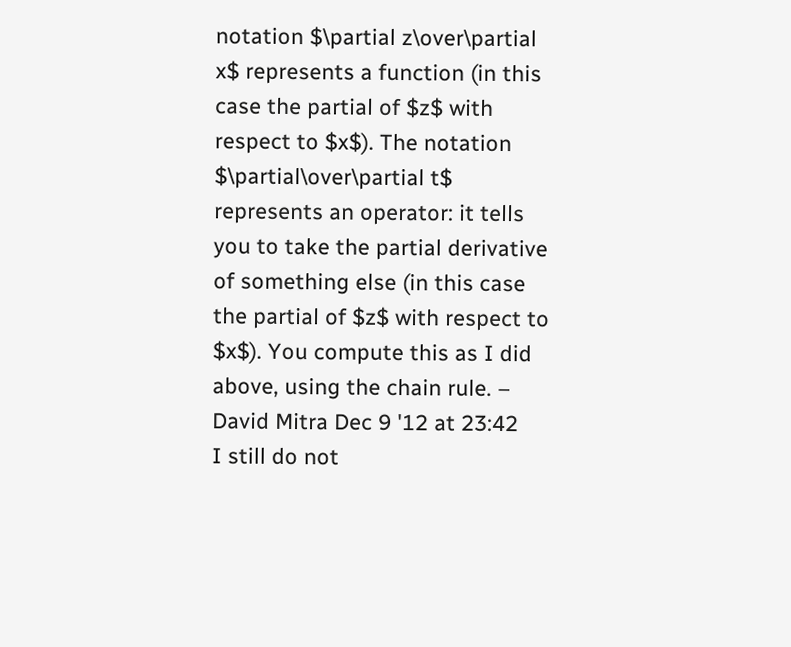notation $\partial z\over\partial x$ represents a function (in this case the partial of $z$ with respect to $x$). The notation $\partial\over\partial t$ represents an operator: it tells you to take the partial derivative of something else (in this case the partial of $z$ with respect to $x$). You compute this as I did above, using the chain rule. – David Mitra Dec 9 '12 at 23:42
I still do not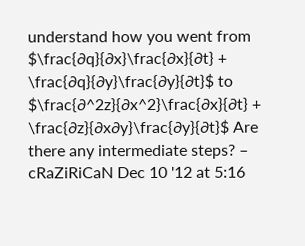understand how you went from $\frac{∂q}{∂x}\frac{∂x}{∂t} + \frac{∂q}{∂y}\frac{∂y}{∂t}$ to $\frac{∂^2z}{∂x^2}\frac{∂x}{∂t} + \frac{∂z}{∂x∂y}\frac{∂y}{∂t}$ Are there any intermediate steps? – cRaZiRiCaN Dec 10 '12 at 5:16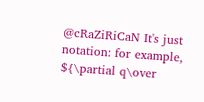@cRaZiRiCaN It's just notation: for example, ${\partial q\over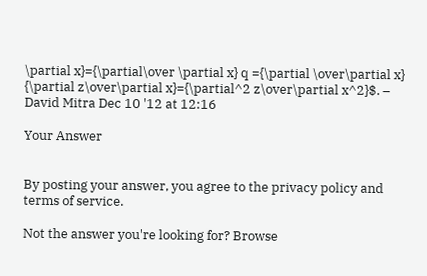\partial x}={\partial\over \partial x} q ={\partial \over\partial x} {\partial z\over\partial x}={\partial^2 z\over\partial x^2}$. – David Mitra Dec 10 '12 at 12:16

Your Answer


By posting your answer, you agree to the privacy policy and terms of service.

Not the answer you're looking for? Browse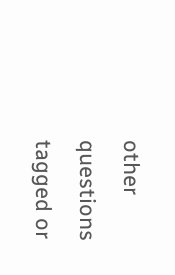other questions tagged or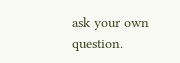ask your own question.